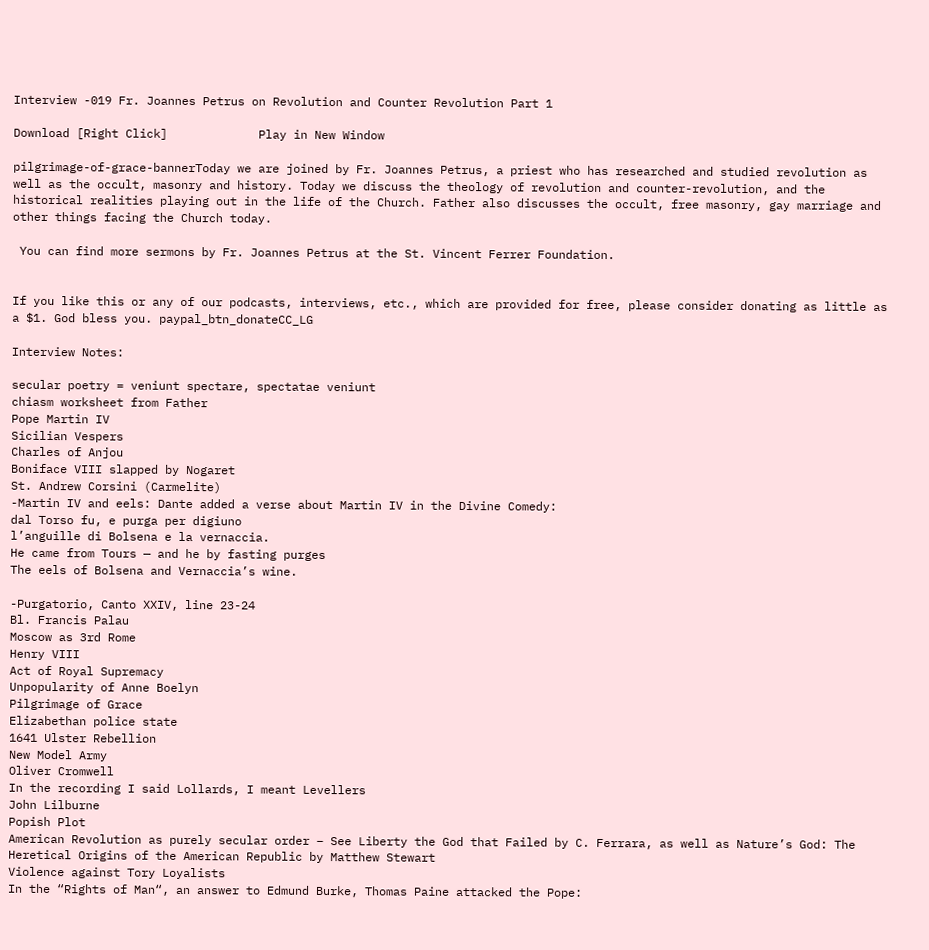Interview -019 Fr. Joannes Petrus on Revolution and Counter Revolution Part 1

Download [Right Click]             Play in New Window

pilgrimage-of-grace-bannerToday we are joined by Fr. Joannes Petrus, a priest who has researched and studied revolution as well as the occult, masonry and history. Today we discuss the theology of revolution and counter-revolution, and the historical realities playing out in the life of the Church. Father also discusses the occult, free masonry, gay marriage and other things facing the Church today.

 You can find more sermons by Fr. Joannes Petrus at the St. Vincent Ferrer Foundation.


If you like this or any of our podcasts, interviews, etc., which are provided for free, please consider donating as little as a $1. God bless you. paypal_btn_donateCC_LG

Interview Notes:

secular poetry = veniunt spectare, spectatae veniunt
chiasm worksheet from Father
Pope Martin IV
Sicilian Vespers
Charles of Anjou
Boniface VIII slapped by Nogaret
St. Andrew Corsini (Carmelite)
-Martin IV and eels: Dante added a verse about Martin IV in the Divine Comedy:
dal Torso fu, e purga per digiuno
l’anguille di Bolsena e la vernaccia.
He came from Tours — and he by fasting purges
The eels of Bolsena and Vernaccia’s wine.

-Purgatorio, Canto XXIV, line 23-24
Bl. Francis Palau
Moscow as 3rd Rome
Henry VIII
Act of Royal Supremacy
Unpopularity of Anne Boelyn
Pilgrimage of Grace
Elizabethan police state
1641 Ulster Rebellion
New Model Army
Oliver Cromwell
In the recording I said Lollards, I meant Levellers
John Lilburne
Popish Plot
American Revolution as purely secular order – See Liberty the God that Failed by C. Ferrara, as well as Nature’s God: The Heretical Origins of the American Republic by Matthew Stewart
Violence against Tory Loyalists
In the “Rights of Man“, an answer to Edmund Burke, Thomas Paine attacked the Pope: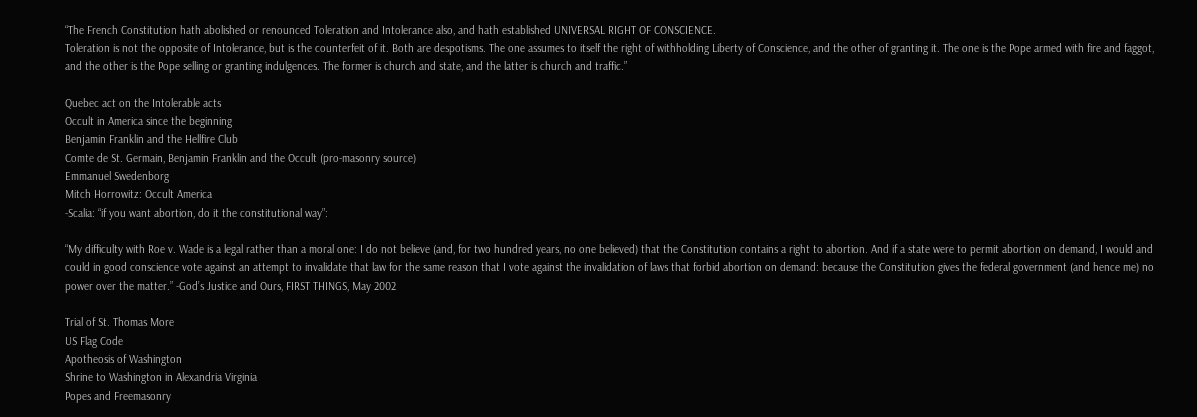“The French Constitution hath abolished or renounced Toleration and Intolerance also, and hath established UNIVERSAL RIGHT OF CONSCIENCE.
Toleration is not the opposite of Intolerance, but is the counterfeit of it. Both are despotisms. The one assumes to itself the right of withholding Liberty of Conscience, and the other of granting it. The one is the Pope armed with fire and faggot, and the other is the Pope selling or granting indulgences. The former is church and state, and the latter is church and traffic.”

Quebec act on the Intolerable acts
Occult in America since the beginning
Benjamin Franklin and the Hellfire Club
Comte de St. Germain, Benjamin Franklin and the Occult (pro-masonry source)
Emmanuel Swedenborg
Mitch Horrowitz: Occult America
-Scalia: “if you want abortion, do it the constitutional way”:

“My difficulty with Roe v. Wade is a legal rather than a moral one: I do not believe (and, for two hundred years, no one believed) that the Constitution contains a right to abortion. And if a state were to permit abortion on demand, I would and could in good conscience vote against an attempt to invalidate that law for the same reason that I vote against the invalidation of laws that forbid abortion on demand: because the Constitution gives the federal government (and hence me) no power over the matter.” -God’s Justice and Ours, FIRST THINGS, May 2002

Trial of St. Thomas More
US Flag Code
Apotheosis of Washington
Shrine to Washington in Alexandria Virginia
Popes and Freemasonry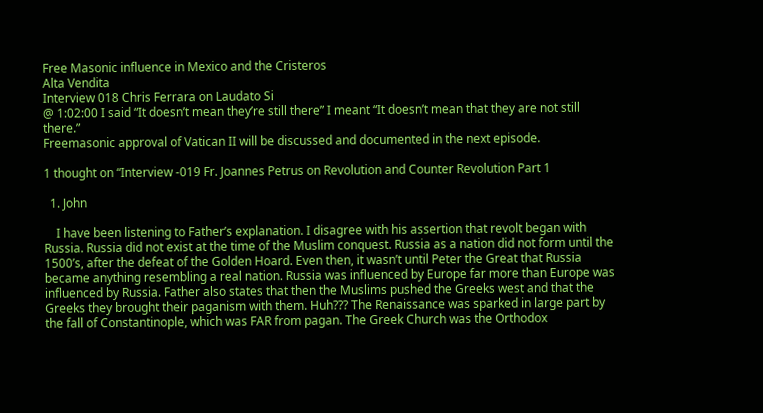Free Masonic influence in Mexico and the Cristeros
Alta Vendita
Interview 018 Chris Ferrara on Laudato Si
@ 1:02:00 I said “It doesn’t mean they’re still there” I meant “It doesn’t mean that they are not still there.”
Freemasonic approval of Vatican II will be discussed and documented in the next episode.

1 thought on “Interview -019 Fr. Joannes Petrus on Revolution and Counter Revolution Part 1

  1. John

    I have been listening to Father’s explanation. I disagree with his assertion that revolt began with Russia. Russia did not exist at the time of the Muslim conquest. Russia as a nation did not form until the 1500’s, after the defeat of the Golden Hoard. Even then, it wasn’t until Peter the Great that Russia became anything resembling a real nation. Russia was influenced by Europe far more than Europe was influenced by Russia. Father also states that then the Muslims pushed the Greeks west and that the Greeks they brought their paganism with them. Huh??? The Renaissance was sparked in large part by the fall of Constantinople, which was FAR from pagan. The Greek Church was the Orthodox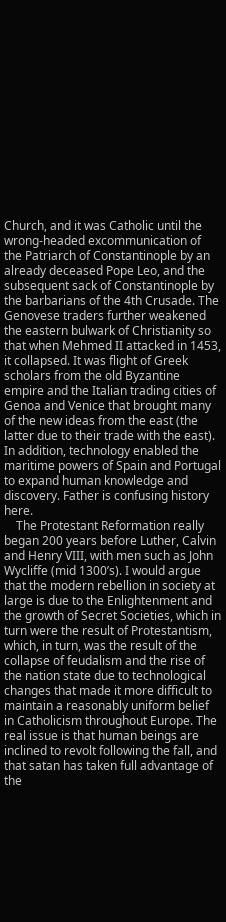Church, and it was Catholic until the wrong-headed excommunication of the Patriarch of Constantinople by an already deceased Pope Leo, and the subsequent sack of Constantinople by the barbarians of the 4th Crusade. The Genovese traders further weakened the eastern bulwark of Christianity so that when Mehmed II attacked in 1453, it collapsed. It was flight of Greek scholars from the old Byzantine empire and the Italian trading cities of Genoa and Venice that brought many of the new ideas from the east (the latter due to their trade with the east). In addition, technology enabled the maritime powers of Spain and Portugal to expand human knowledge and discovery. Father is confusing history here.
    The Protestant Reformation really began 200 years before Luther, Calvin and Henry VIII, with men such as John Wycliffe (mid 1300’s). I would argue that the modern rebellion in society at large is due to the Enlightenment and the growth of Secret Societies, which in turn were the result of Protestantism, which, in turn, was the result of the collapse of feudalism and the rise of the nation state due to technological changes that made it more difficult to maintain a reasonably uniform belief in Catholicism throughout Europe. The real issue is that human beings are inclined to revolt following the fall, and that satan has taken full advantage of the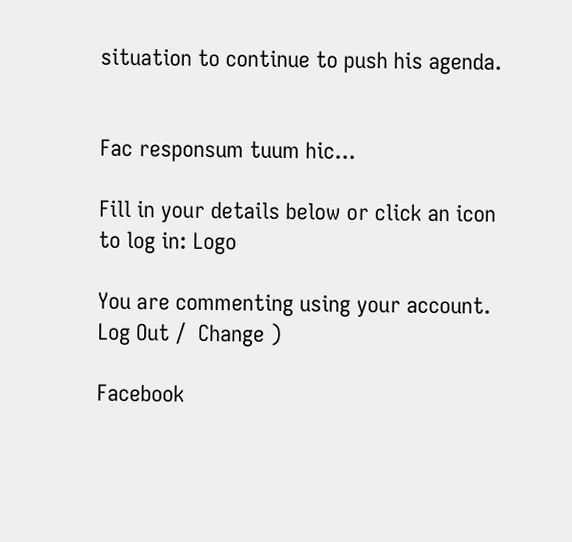situation to continue to push his agenda.


Fac responsum tuum hic...

Fill in your details below or click an icon to log in: Logo

You are commenting using your account. Log Out /  Change )

Facebook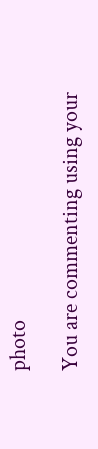photo

You are commenting using your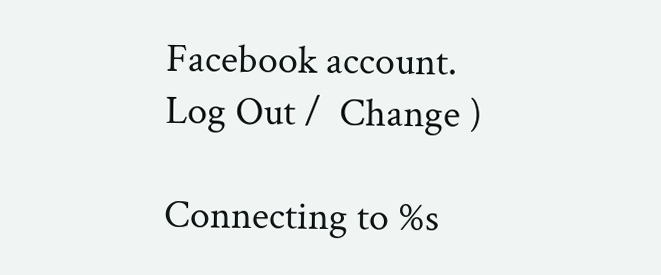Facebook account. Log Out /  Change )

Connecting to %s